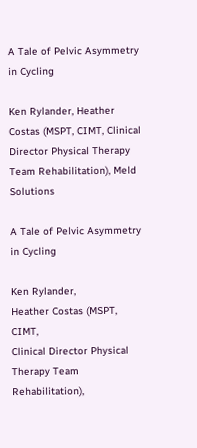A Tale of Pelvic Asymmetry in Cycling

Ken Rylander, Heather Costas (MSPT, CIMT, Clinical Director Physical Therapy Team Rehabilitation), Meld Solutions

A Tale of Pelvic Asymmetry in Cycling

Ken Rylander,
Heather Costas (MSPT, CIMT,
Clinical Director Physical Therapy Team Rehabilitation),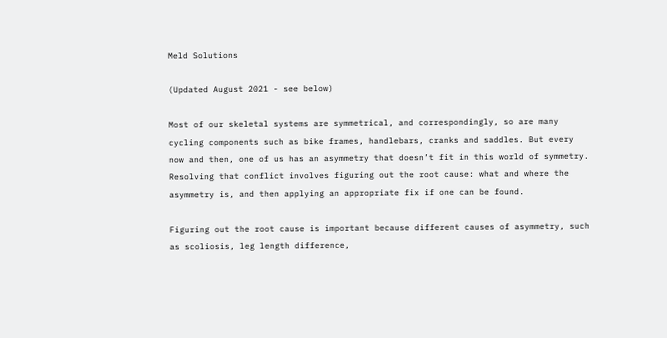Meld Solutions

(Updated August 2021 - see below)

Most of our skeletal systems are symmetrical, and correspondingly, so are many cycling components such as bike frames, handlebars, cranks and saddles. But every now and then, one of us has an asymmetry that doesn’t fit in this world of symmetry. Resolving that conflict involves figuring out the root cause: what and where the asymmetry is, and then applying an appropriate fix if one can be found.

Figuring out the root cause is important because different causes of asymmetry, such as scoliosis, leg length difference,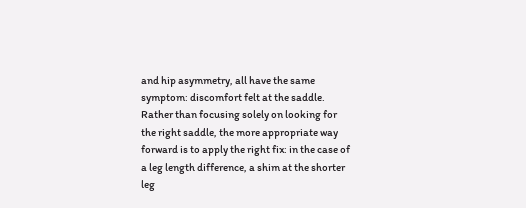and hip asymmetry, all have the same symptom: discomfort felt at the saddle. Rather than focusing solely on looking for the right saddle, the more appropriate way forward is to apply the right fix: in the case of a leg length difference, a shim at the shorter leg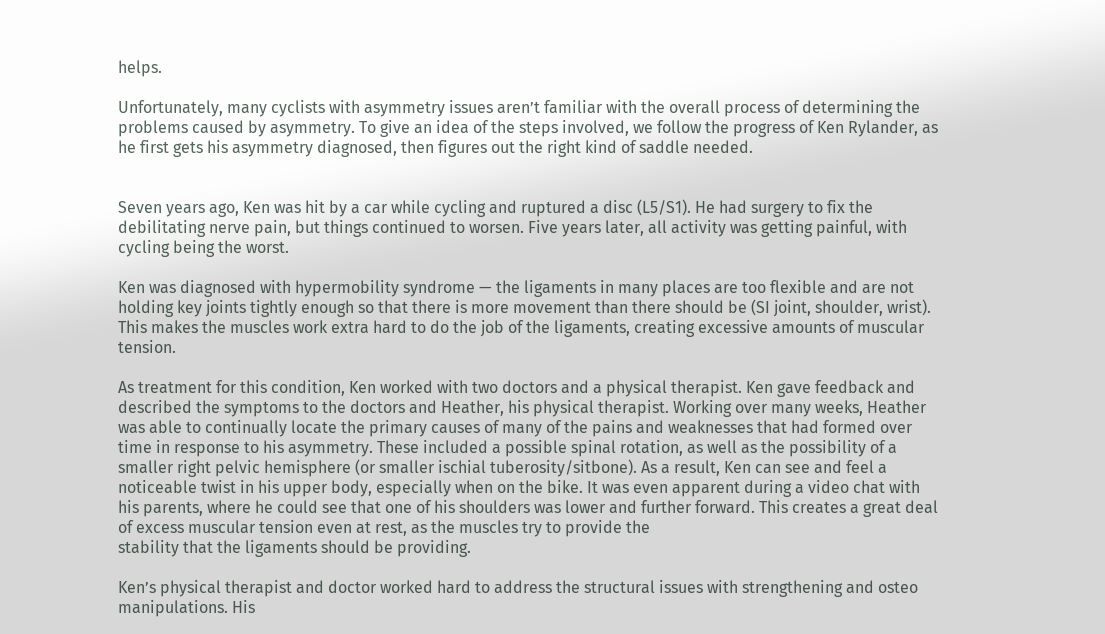helps.

Unfortunately, many cyclists with asymmetry issues aren’t familiar with the overall process of determining the problems caused by asymmetry. To give an idea of the steps involved, we follow the progress of Ken Rylander, as he first gets his asymmetry diagnosed, then figures out the right kind of saddle needed.


Seven years ago, Ken was hit by a car while cycling and ruptured a disc (L5/S1). He had surgery to fix the debilitating nerve pain, but things continued to worsen. Five years later, all activity was getting painful, with cycling being the worst.

Ken was diagnosed with hypermobility syndrome — the ligaments in many places are too flexible and are not holding key joints tightly enough so that there is more movement than there should be (SI joint, shoulder, wrist). This makes the muscles work extra hard to do the job of the ligaments, creating excessive amounts of muscular tension.

As treatment for this condition, Ken worked with two doctors and a physical therapist. Ken gave feedback and described the symptoms to the doctors and Heather, his physical therapist. Working over many weeks, Heather was able to continually locate the primary causes of many of the pains and weaknesses that had formed over time in response to his asymmetry. These included a possible spinal rotation, as well as the possibility of a smaller right pelvic hemisphere (or smaller ischial tuberosity/sitbone). As a result, Ken can see and feel a noticeable twist in his upper body, especially when on the bike. It was even apparent during a video chat with his parents, where he could see that one of his shoulders was lower and further forward. This creates a great deal of excess muscular tension even at rest, as the muscles try to provide the
stability that the ligaments should be providing.

Ken’s physical therapist and doctor worked hard to address the structural issues with strengthening and osteo manipulations. His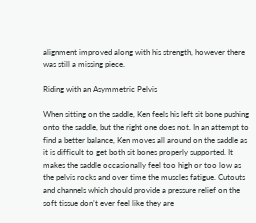alignment improved along with his strength, however there was still a missing piece.

Riding with an Asymmetric Pelvis

When sitting on the saddle, Ken feels his left sit bone pushing onto the saddle, but the right one does not. In an attempt to find a better balance, Ken moves all around on the saddle as it is difficult to get both sit bones properly supported. It makes the saddle occasionally feel too high or too low as the pelvis rocks and over time the muscles fatigue. Cutouts and channels which should provide a pressure relief on the soft tissue don’t ever feel like they are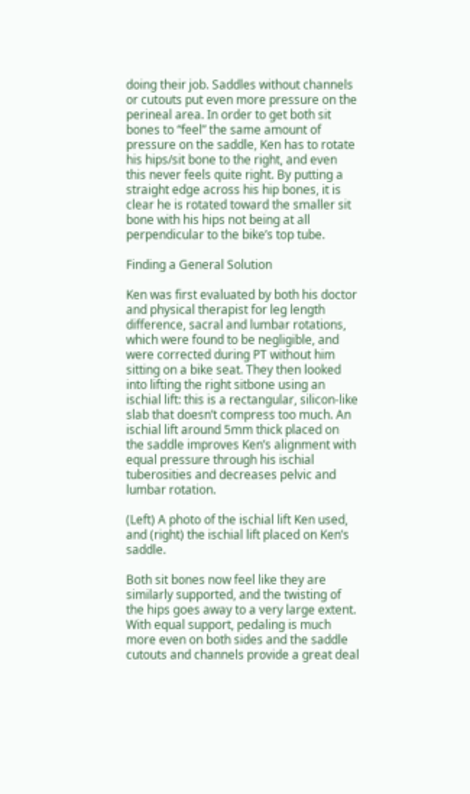doing their job. Saddles without channels or cutouts put even more pressure on the perineal area. In order to get both sit bones to “feel” the same amount of pressure on the saddle, Ken has to rotate his hips/sit bone to the right, and even this never feels quite right. By putting a straight edge across his hip bones, it is clear he is rotated toward the smaller sit bone with his hips not being at all perpendicular to the bike’s top tube.

Finding a General Solution

Ken was first evaluated by both his doctor and physical therapist for leg length difference, sacral and lumbar rotations, which were found to be negligible, and were corrected during PT without him sitting on a bike seat. They then looked into lifting the right sitbone using an ischial lift: this is a rectangular, silicon-like slab that doesn’t compress too much. An ischial lift around 5mm thick placed on the saddle improves Ken’s alignment with equal pressure through his ischial tuberosities and decreases pelvic and lumbar rotation.

(Left) A photo of the ischial lift Ken used, and (right) the ischial lift placed on Ken’s saddle.

Both sit bones now feel like they are similarly supported, and the twisting of the hips goes away to a very large extent. With equal support, pedaling is much more even on both sides and the saddle cutouts and channels provide a great deal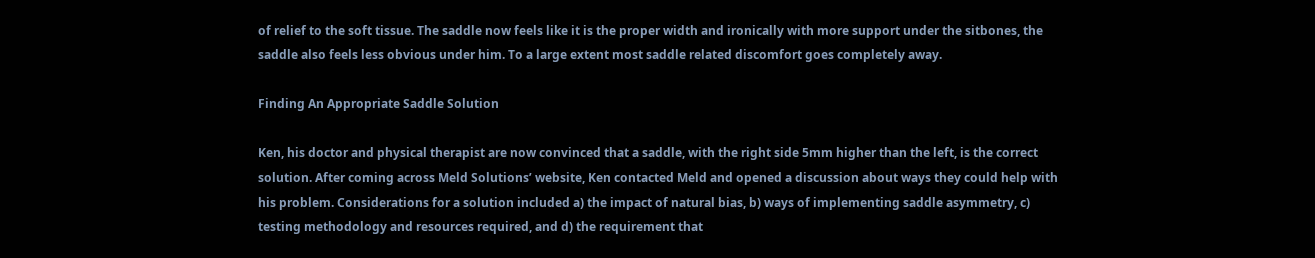of relief to the soft tissue. The saddle now feels like it is the proper width and ironically with more support under the sitbones, the saddle also feels less obvious under him. To a large extent most saddle related discomfort goes completely away.

Finding An Appropriate Saddle Solution

Ken, his doctor and physical therapist are now convinced that a saddle, with the right side 5mm higher than the left, is the correct solution. After coming across Meld Solutions’ website, Ken contacted Meld and opened a discussion about ways they could help with his problem. Considerations for a solution included a) the impact of natural bias, b) ways of implementing saddle asymmetry, c) testing methodology and resources required, and d) the requirement that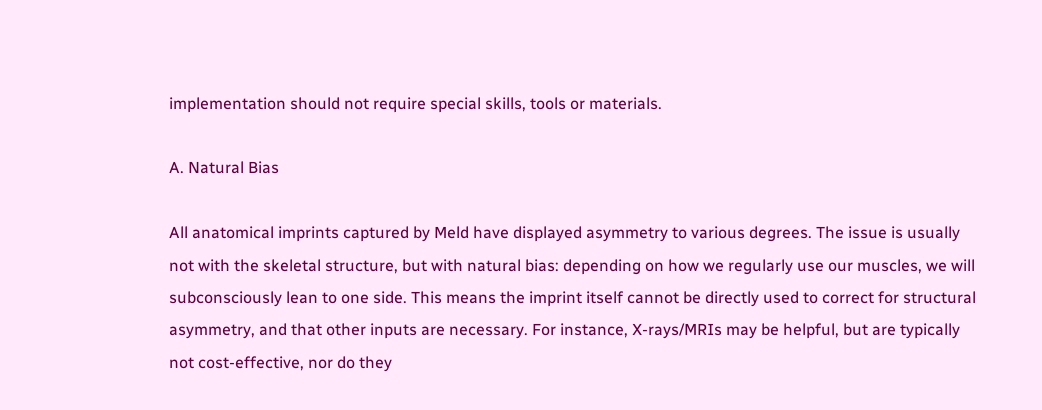implementation should not require special skills, tools or materials.

A. Natural Bias

All anatomical imprints captured by Meld have displayed asymmetry to various degrees. The issue is usually not with the skeletal structure, but with natural bias: depending on how we regularly use our muscles, we will subconsciously lean to one side. This means the imprint itself cannot be directly used to correct for structural asymmetry, and that other inputs are necessary. For instance, X-rays/MRIs may be helpful, but are typically not cost-effective, nor do they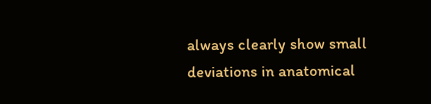always clearly show small deviations in anatomical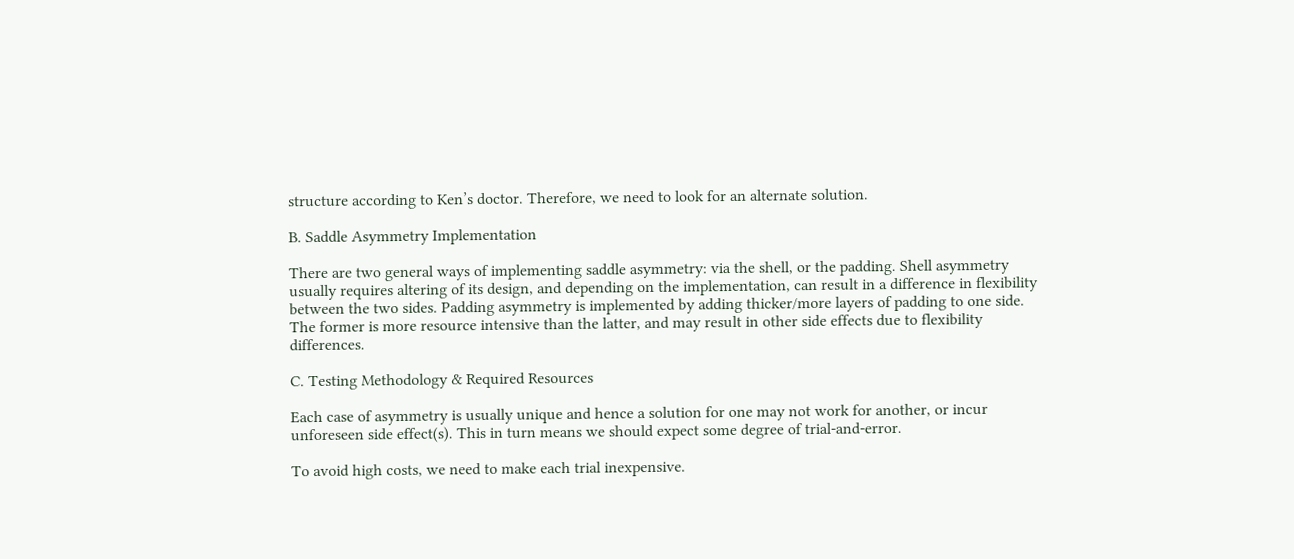structure according to Ken’s doctor. Therefore, we need to look for an alternate solution.

B. Saddle Asymmetry Implementation

There are two general ways of implementing saddle asymmetry: via the shell, or the padding. Shell asymmetry usually requires altering of its design, and depending on the implementation, can result in a difference in flexibility between the two sides. Padding asymmetry is implemented by adding thicker/more layers of padding to one side. The former is more resource intensive than the latter, and may result in other side effects due to flexibility differences.

C. Testing Methodology & Required Resources

Each case of asymmetry is usually unique and hence a solution for one may not work for another, or incur unforeseen side effect(s). This in turn means we should expect some degree of trial-and-error.

To avoid high costs, we need to make each trial inexpensive.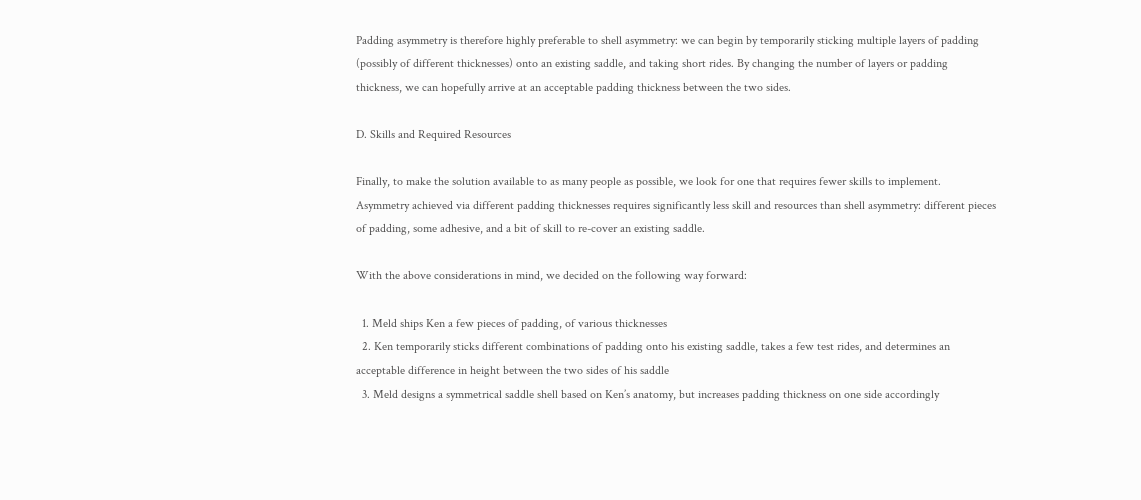Padding asymmetry is therefore highly preferable to shell asymmetry: we can begin by temporarily sticking multiple layers of padding (possibly of different thicknesses) onto an existing saddle, and taking short rides. By changing the number of layers or padding thickness, we can hopefully arrive at an acceptable padding thickness between the two sides.

D. Skills and Required Resources

Finally, to make the solution available to as many people as possible, we look for one that requires fewer skills to implement. Asymmetry achieved via different padding thicknesses requires significantly less skill and resources than shell asymmetry: different pieces of padding, some adhesive, and a bit of skill to re-cover an existing saddle.

With the above considerations in mind, we decided on the following way forward:

  1. Meld ships Ken a few pieces of padding, of various thicknesses
  2. Ken temporarily sticks different combinations of padding onto his existing saddle, takes a few test rides, and determines an acceptable difference in height between the two sides of his saddle
  3. Meld designs a symmetrical saddle shell based on Ken’s anatomy, but increases padding thickness on one side accordingly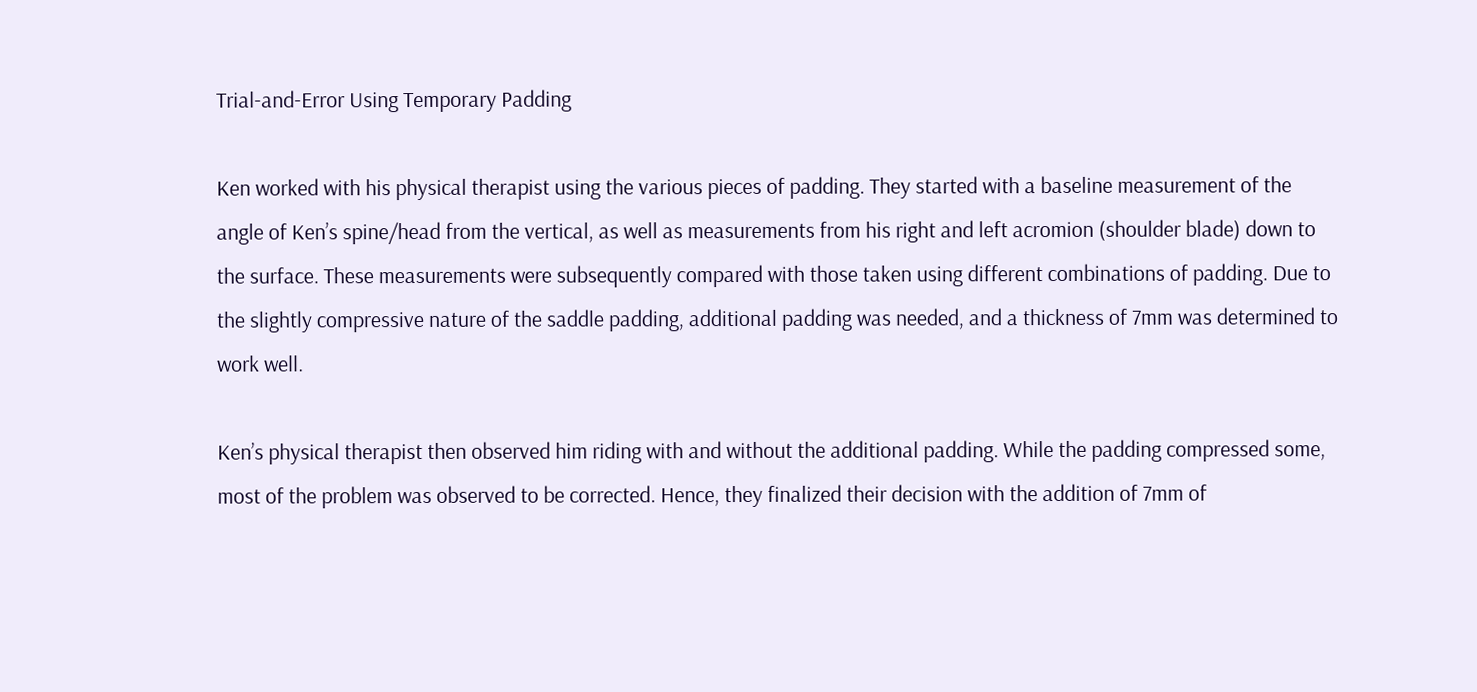Trial-and-Error Using Temporary Padding

Ken worked with his physical therapist using the various pieces of padding. They started with a baseline measurement of the angle of Ken’s spine/head from the vertical, as well as measurements from his right and left acromion (shoulder blade) down to the surface. These measurements were subsequently compared with those taken using different combinations of padding. Due to the slightly compressive nature of the saddle padding, additional padding was needed, and a thickness of 7mm was determined to work well.

Ken’s physical therapist then observed him riding with and without the additional padding. While the padding compressed some, most of the problem was observed to be corrected. Hence, they finalized their decision with the addition of 7mm of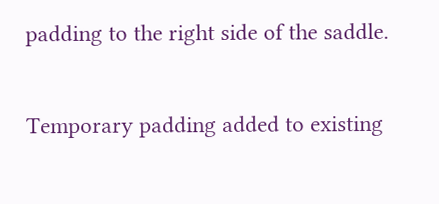padding to the right side of the saddle.

Temporary padding added to existing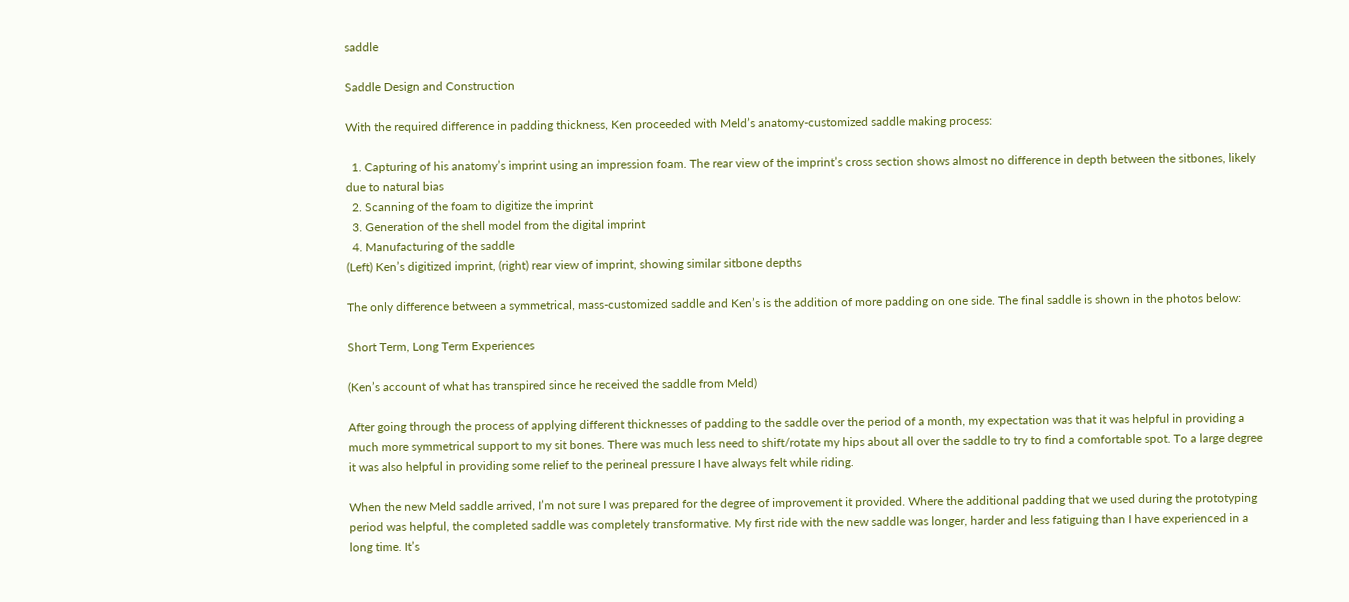saddle

Saddle Design and Construction

With the required difference in padding thickness, Ken proceeded with Meld’s anatomy-customized saddle making process:

  1. Capturing of his anatomy’s imprint using an impression foam. The rear view of the imprint’s cross section shows almost no difference in depth between the sitbones, likely due to natural bias
  2. Scanning of the foam to digitize the imprint
  3. Generation of the shell model from the digital imprint
  4. Manufacturing of the saddle
(Left) Ken’s digitized imprint, (right) rear view of imprint, showing similar sitbone depths

The only difference between a symmetrical, mass-customized saddle and Ken’s is the addition of more padding on one side. The final saddle is shown in the photos below:

Short Term, Long Term Experiences

(Ken’s account of what has transpired since he received the saddle from Meld)

After going through the process of applying different thicknesses of padding to the saddle over the period of a month, my expectation was that it was helpful in providing a much more symmetrical support to my sit bones. There was much less need to shift/rotate my hips about all over the saddle to try to find a comfortable spot. To a large degree it was also helpful in providing some relief to the perineal pressure I have always felt while riding.

When the new Meld saddle arrived, I’m not sure I was prepared for the degree of improvement it provided. Where the additional padding that we used during the prototyping period was helpful, the completed saddle was completely transformative. My first ride with the new saddle was longer, harder and less fatiguing than I have experienced in a long time. It’s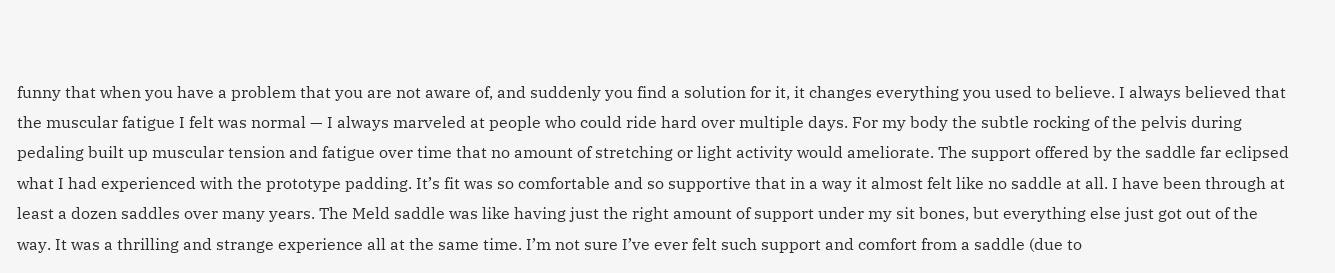funny that when you have a problem that you are not aware of, and suddenly you find a solution for it, it changes everything you used to believe. I always believed that the muscular fatigue I felt was normal — I always marveled at people who could ride hard over multiple days. For my body the subtle rocking of the pelvis during pedaling built up muscular tension and fatigue over time that no amount of stretching or light activity would ameliorate. The support offered by the saddle far eclipsed what I had experienced with the prototype padding. It’s fit was so comfortable and so supportive that in a way it almost felt like no saddle at all. I have been through at least a dozen saddles over many years. The Meld saddle was like having just the right amount of support under my sit bones, but everything else just got out of the way. It was a thrilling and strange experience all at the same time. I’m not sure I’ve ever felt such support and comfort from a saddle (due to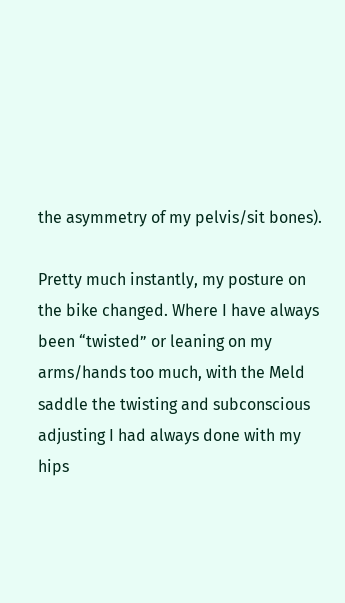the asymmetry of my pelvis/sit bones).

Pretty much instantly, my posture on the bike changed. Where I have always been “twisted” or leaning on my arms/hands too much, with the Meld saddle the twisting and subconscious adjusting I had always done with my hips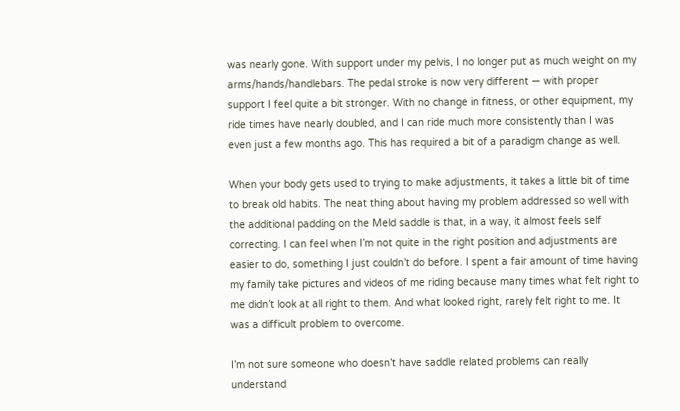was nearly gone. With support under my pelvis, I no longer put as much weight on my arms/hands/handlebars. The pedal stroke is now very different — with proper support I feel quite a bit stronger. With no change in fitness, or other equipment, my ride times have nearly doubled, and I can ride much more consistently than I was even just a few months ago. This has required a bit of a paradigm change as well.

When your body gets used to trying to make adjustments, it takes a little bit of time to break old habits. The neat thing about having my problem addressed so well with the additional padding on the Meld saddle is that, in a way, it almost feels self correcting. I can feel when I’m not quite in the right position and adjustments are easier to do, something I just couldn’t do before. I spent a fair amount of time having my family take pictures and videos of me riding because many times what felt right to me didn’t look at all right to them. And what looked right, rarely felt right to me. It was a difficult problem to overcome.

I’m not sure someone who doesn’t have saddle related problems can really understand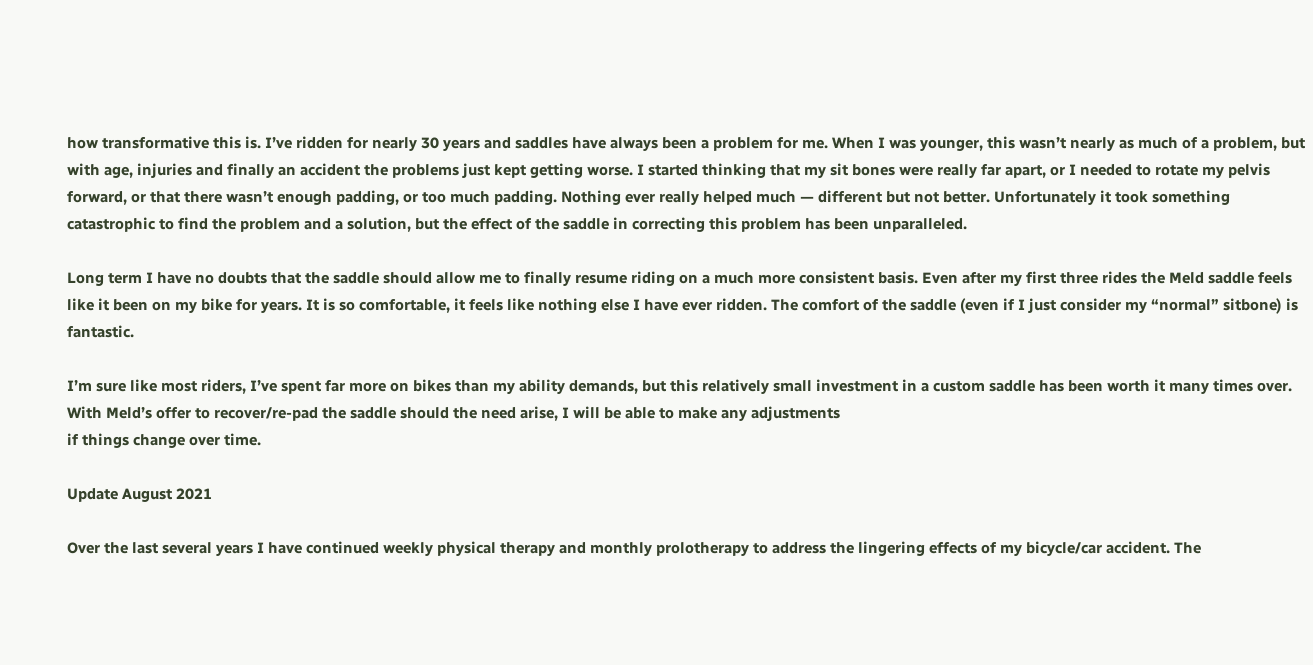how transformative this is. I’ve ridden for nearly 30 years and saddles have always been a problem for me. When I was younger, this wasn’t nearly as much of a problem, but with age, injuries and finally an accident the problems just kept getting worse. I started thinking that my sit bones were really far apart, or I needed to rotate my pelvis forward, or that there wasn’t enough padding, or too much padding. Nothing ever really helped much — different but not better. Unfortunately it took something catastrophic to find the problem and a solution, but the effect of the saddle in correcting this problem has been unparalleled.

Long term I have no doubts that the saddle should allow me to finally resume riding on a much more consistent basis. Even after my first three rides the Meld saddle feels like it been on my bike for years. It is so comfortable, it feels like nothing else I have ever ridden. The comfort of the saddle (even if I just consider my “normal” sitbone) is fantastic.

I’m sure like most riders, I’ve spent far more on bikes than my ability demands, but this relatively small investment in a custom saddle has been worth it many times over. With Meld’s offer to recover/re-pad the saddle should the need arise, I will be able to make any adjustments
if things change over time.

Update August 2021

Over the last several years I have continued weekly physical therapy and monthly prolotherapy to address the lingering effects of my bicycle/car accident. The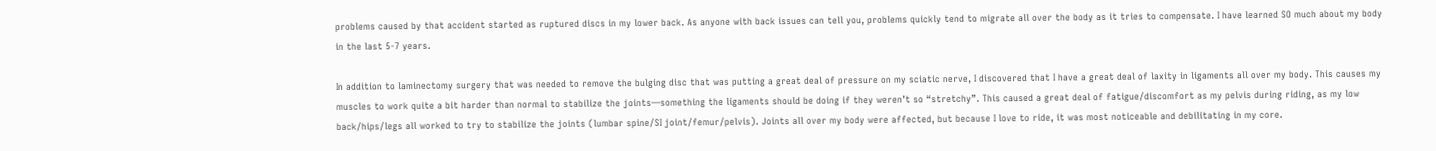problems caused by that accident started as ruptured discs in my lower back. As anyone with back issues can tell you, problems quickly tend to migrate all over the body as it tries to compensate. I have learned SO much about my body in the last 5-7 years.

In addition to laminectomy surgery that was needed to remove the bulging disc that was putting a great deal of pressure on my sciatic nerve, I discovered that I have a great deal of laxity in ligaments all over my body. This causes my muscles to work quite a bit harder than normal to stabilize the joints—something the ligaments should be doing if they weren’t so “stretchy”. This caused a great deal of fatigue/discomfort as my pelvis during riding, as my low back/hips/legs all worked to try to stabilize the joints (lumbar spine/SI joint/femur/pelvis). Joints all over my body were affected, but because I love to ride, it was most noticeable and debilitating in my core.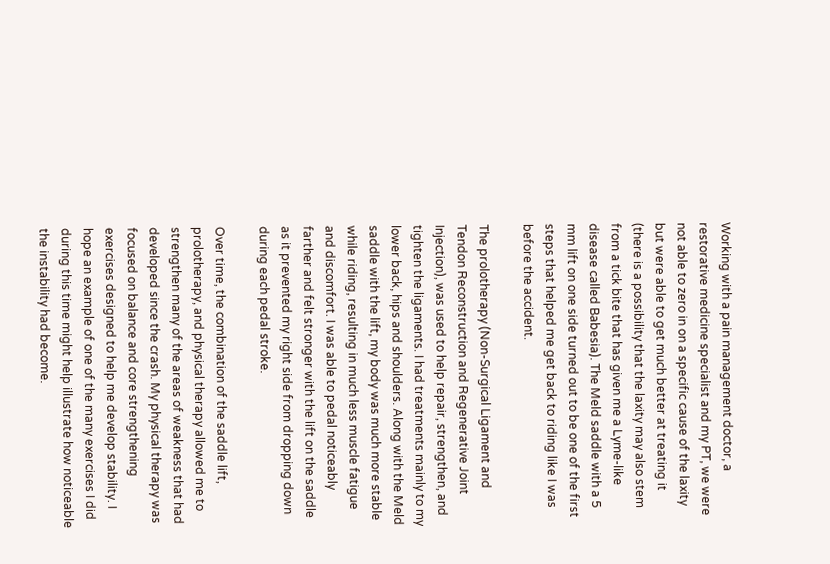Working with a pain management doctor, a restorative medicine specialist and my PT, we were not able to zero in on a specific cause of the laxity but were able to get much better at treating it (there is a possibility that the laxity may also stem from a tick bite that has given me a Lyme-like disease called Babesia). The Meld saddle with a 5 mm lift on one side turned out to be one of the first steps that helped me get back to riding like I was before the accident.

The prolotherapy (Non-Surgical Ligament and Tendon Reconstruction and Regenerative Joint Injection), was used to help repair, strengthen, and tighten the ligaments. I had treatments mainly to my lower back, hips and shoulders. Along with the Meld saddle with the lift, my body was much more stable while riding, resulting in much less muscle fatigue and discomfort. I was able to pedal noticeably farther and felt stronger with the lift on the saddle as it prevented my right side from dropping down during each pedal stroke.

Over time, the combination of the saddle lift, prolotherapy, and physical therapy allowed me to strengthen many of the areas of weakness that had developed since the crash. My physical therapy was focused on balance and core strengthening exercises designed to help me develop stability. I hope an example of one of the many exercises I did during this time might help illustrate how noticeable the instability had become.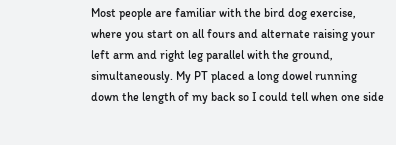Most people are familiar with the bird dog exercise, where you start on all fours and alternate raising your left arm and right leg parallel with the ground, simultaneously. My PT placed a long dowel running down the length of my back so I could tell when one side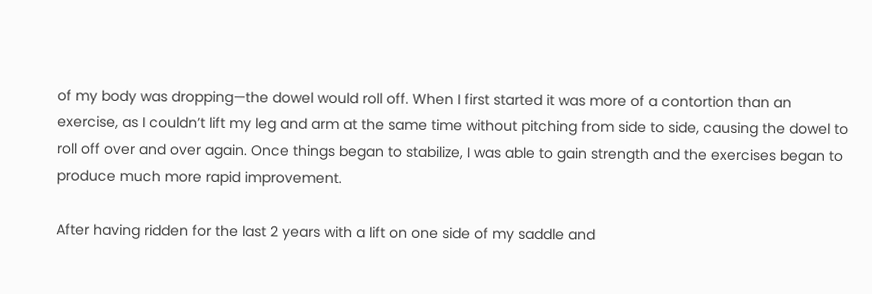of my body was dropping—the dowel would roll off. When I first started it was more of a contortion than an exercise, as I couldn’t lift my leg and arm at the same time without pitching from side to side, causing the dowel to roll off over and over again. Once things began to stabilize, I was able to gain strength and the exercises began to produce much more rapid improvement.

After having ridden for the last 2 years with a lift on one side of my saddle and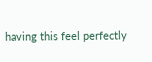having this feel perfectly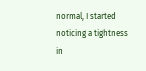normal, I started noticing a tightness in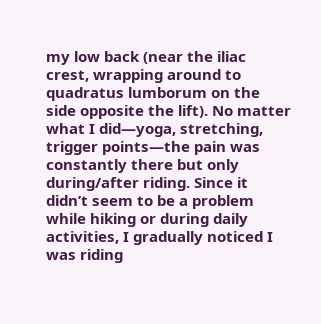my low back (near the iliac crest, wrapping around to quadratus lumborum on the side opposite the lift). No matter what I did—yoga, stretching, trigger points—the pain was constantly there but only during/after riding. Since it didn’t seem to be a problem while hiking or during daily activities, I gradually noticed I was riding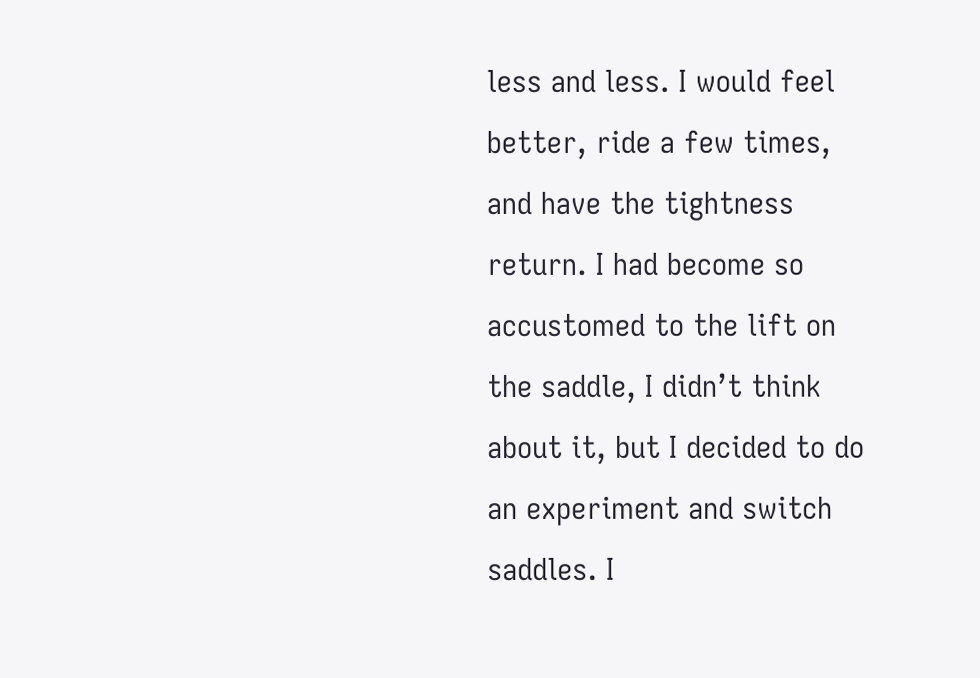less and less. I would feel better, ride a few times, and have the tightness return. I had become so accustomed to the lift on the saddle, I didn’t think about it, but I decided to do an experiment and switch saddles. I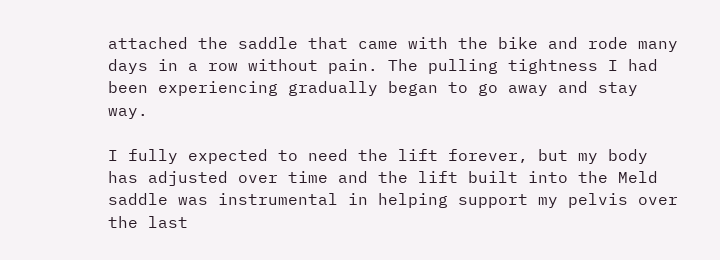attached the saddle that came with the bike and rode many days in a row without pain. The pulling tightness I had been experiencing gradually began to go away and stay way.

I fully expected to need the lift forever, but my body has adjusted over time and the lift built into the Meld saddle was instrumental in helping support my pelvis over the last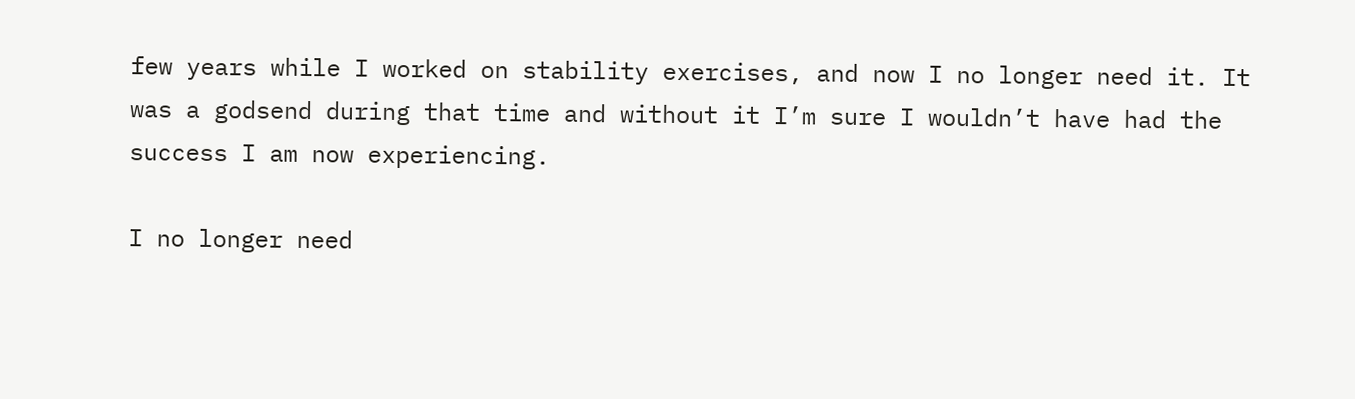few years while I worked on stability exercises, and now I no longer need it. It was a godsend during that time and without it I’m sure I wouldn’t have had the success I am now experiencing.

I no longer need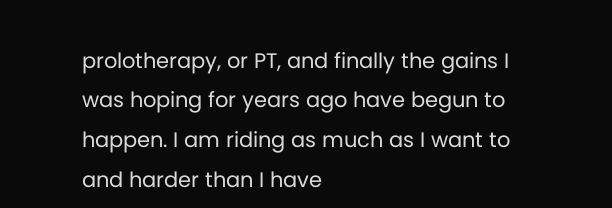prolotherapy, or PT, and finally the gains I was hoping for years ago have begun to happen. I am riding as much as I want to and harder than I have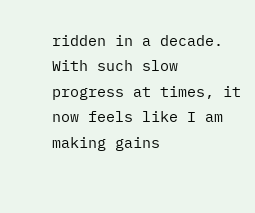ridden in a decade. With such slow progress at times, it now feels like I am making gains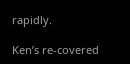rapidly.

Ken’s re-covered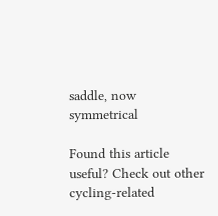saddle, now symmetrical

Found this article useful? Check out other cycling-related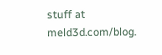stuff at meld3d.com/blog.